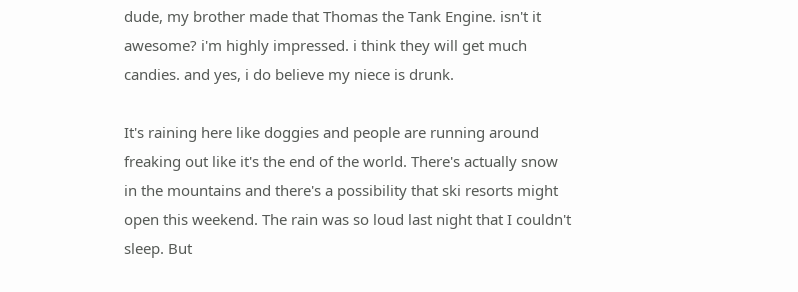dude, my brother made that Thomas the Tank Engine. isn't it awesome? i'm highly impressed. i think they will get much candies. and yes, i do believe my niece is drunk.

It's raining here like doggies and people are running around freaking out like it's the end of the world. There's actually snow in the mountains and there's a possibility that ski resorts might open this weekend. The rain was so loud last night that I couldn't sleep. But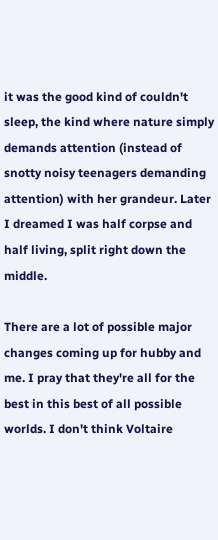it was the good kind of couldn't sleep, the kind where nature simply demands attention (instead of snotty noisy teenagers demanding attention) with her grandeur. Later I dreamed I was half corpse and half living, split right down the middle.

There are a lot of possible major changes coming up for hubby and me. I pray that they're all for the best in this best of all possible worlds. I don't think Voltaire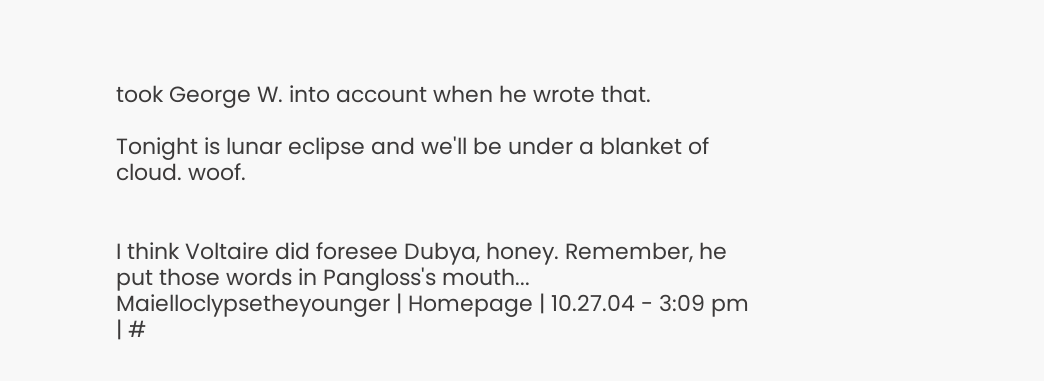took George W. into account when he wrote that.

Tonight is lunar eclipse and we'll be under a blanket of cloud. woof.


I think Voltaire did foresee Dubya, honey. Remember, he put those words in Pangloss's mouth...
Maielloclypsetheyounger | Homepage | 10.27.04 - 3:09 pm | #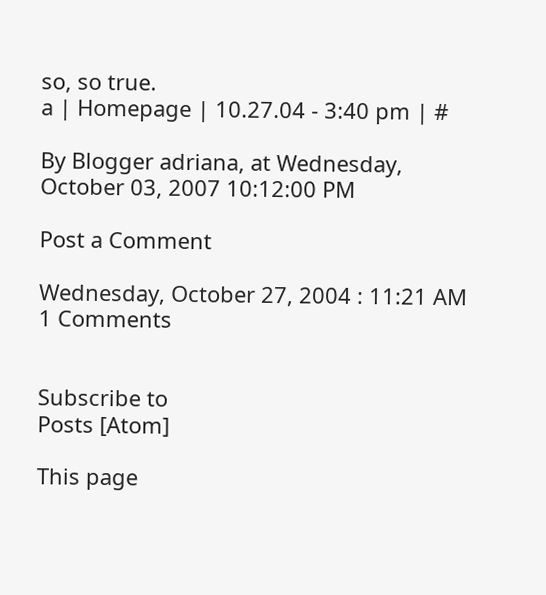so, so true.
a | Homepage | 10.27.04 - 3:40 pm | #

By Blogger adriana, at Wednesday, October 03, 2007 10:12:00 PM

Post a Comment

Wednesday, October 27, 2004 : 11:21 AM     1 Comments


Subscribe to
Posts [Atom]

This page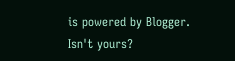is powered by Blogger. Isn't yours?